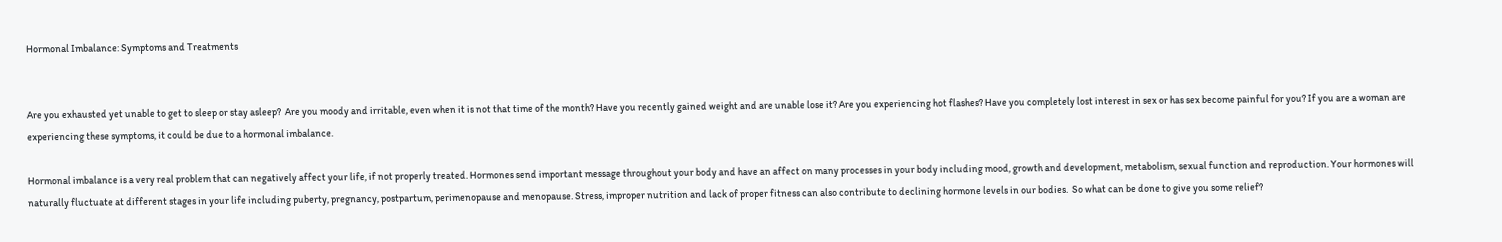Hormonal Imbalance: Symptoms and Treatments


Are you exhausted yet unable to get to sleep or stay asleep?  Are you moody and irritable, even when it is not that time of the month? Have you recently gained weight and are unable lose it? Are you experiencing hot flashes? Have you completely lost interest in sex or has sex become painful for you? If you are a woman are experiencing these symptoms, it could be due to a hormonal imbalance.

Hormonal imbalance is a very real problem that can negatively affect your life, if not properly treated. Hormones send important message throughout your body and have an affect on many processes in your body including mood, growth and development, metabolism, sexual function and reproduction. Your hormones will naturally fluctuate at different stages in your life including puberty, pregnancy, postpartum, perimenopause and menopause. Stress, improper nutrition and lack of proper fitness can also contribute to declining hormone levels in our bodies.  So what can be done to give you some relief?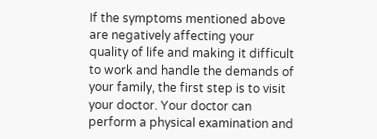If the symptoms mentioned above are negatively affecting your quality of life and making it difficult to work and handle the demands of your family, the first step is to visit your doctor. Your doctor can perform a physical examination and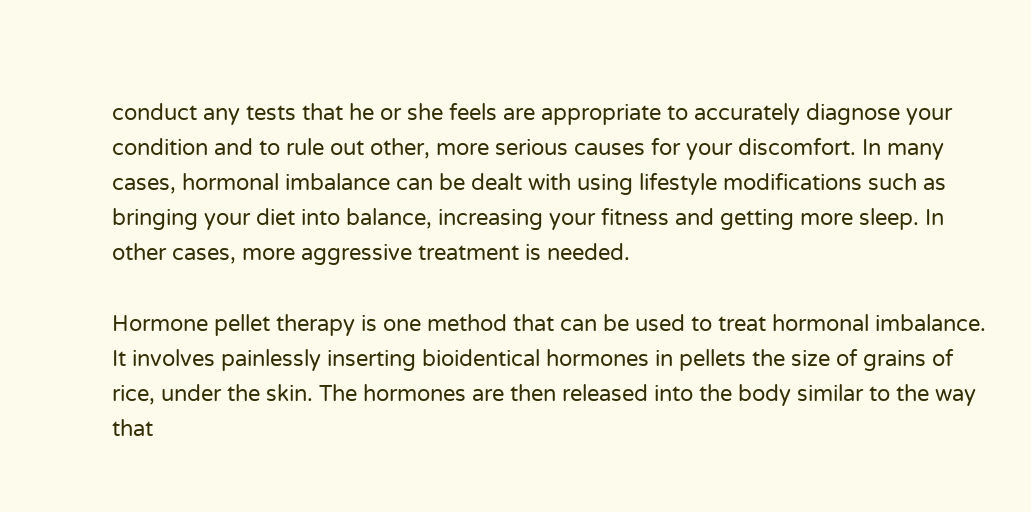conduct any tests that he or she feels are appropriate to accurately diagnose your condition and to rule out other, more serious causes for your discomfort. In many cases, hormonal imbalance can be dealt with using lifestyle modifications such as bringing your diet into balance, increasing your fitness and getting more sleep. In other cases, more aggressive treatment is needed.

Hormone pellet therapy is one method that can be used to treat hormonal imbalance. It involves painlessly inserting bioidentical hormones in pellets the size of grains of rice, under the skin. The hormones are then released into the body similar to the way that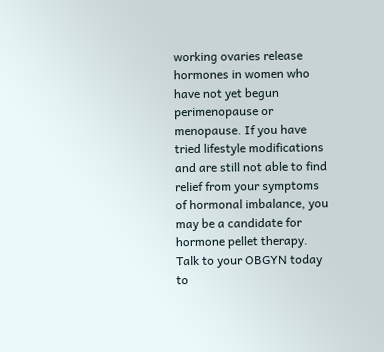working ovaries release hormones in women who have not yet begun perimenopause or menopause. If you have tried lifestyle modifications and are still not able to find relief from your symptoms of hormonal imbalance, you may be a candidate for hormone pellet therapy. Talk to your OBGYN today to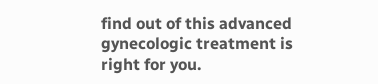find out of this advanced gynecologic treatment is right for you.